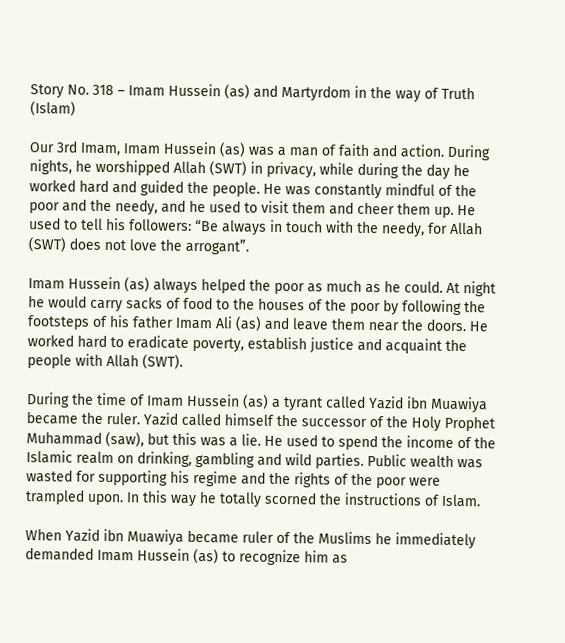Story No. 318 – Imam Hussein (as) and Martyrdom in the way of Truth (Islam)

Our 3rd Imam, Imam Hussein (as) was a man of faith and action. During nights, he worshipped Allah (SWT) in privacy, while during the day he worked hard and guided the people. He was constantly mindful of the poor and the needy, and he used to visit them and cheer them up. He used to tell his followers: “Be always in touch with the needy, for Allah (SWT) does not love the arrogant”.

Imam Hussein (as) always helped the poor as much as he could. At night he would carry sacks of food to the houses of the poor by following the footsteps of his father Imam Ali (as) and leave them near the doors. He worked hard to eradicate poverty, establish justice and acquaint the people with Allah (SWT).

During the time of Imam Hussein (as) a tyrant called Yazid ibn Muawiya became the ruler. Yazid called himself the successor of the Holy Prophet Muhammad (saw), but this was a lie. He used to spend the income of the Islamic realm on drinking, gambling and wild parties. Public wealth was wasted for supporting his regime and the rights of the poor were trampled upon. In this way he totally scorned the instructions of Islam.

When Yazid ibn Muawiya became ruler of the Muslims he immediately demanded Imam Hussein (as) to recognize him as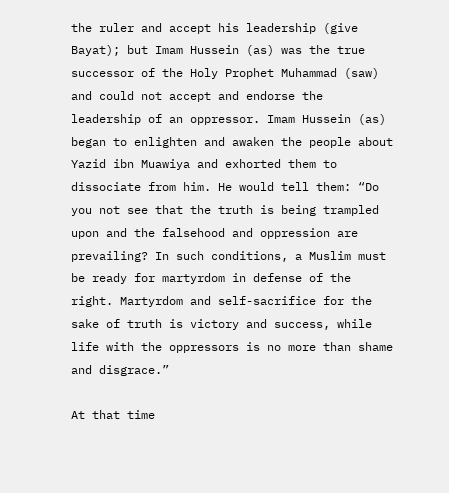the ruler and accept his leadership (give Bayat); but Imam Hussein (as) was the true successor of the Holy Prophet Muhammad (saw) and could not accept and endorse the leadership of an oppressor. Imam Hussein (as) began to enlighten and awaken the people about Yazid ibn Muawiya and exhorted them to dissociate from him. He would tell them: “Do you not see that the truth is being trampled upon and the falsehood and oppression are prevailing? In such conditions, a Muslim must be ready for martyrdom in defense of the right. Martyrdom and self-sacrifice for the sake of truth is victory and success, while life with the oppressors is no more than shame and disgrace.”

At that time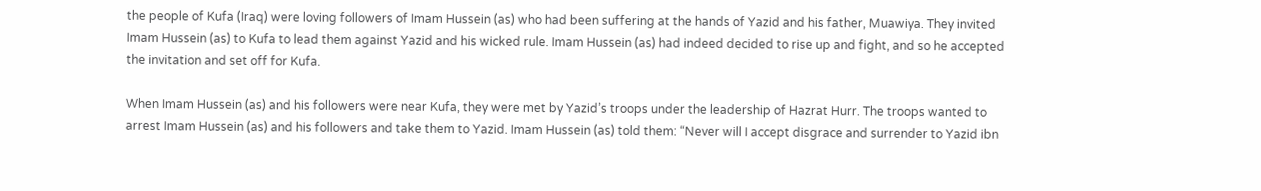the people of Kufa (Iraq) were loving followers of Imam Hussein (as) who had been suffering at the hands of Yazid and his father, Muawiya. They invited Imam Hussein (as) to Kufa to lead them against Yazid and his wicked rule. Imam Hussein (as) had indeed decided to rise up and fight, and so he accepted the invitation and set off for Kufa.

When Imam Hussein (as) and his followers were near Kufa, they were met by Yazid’s troops under the leadership of Hazrat Hurr. The troops wanted to arrest Imam Hussein (as) and his followers and take them to Yazid. Imam Hussein (as) told them: “Never will I accept disgrace and surrender to Yazid ibn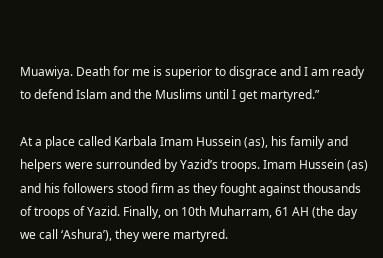Muawiya. Death for me is superior to disgrace and I am ready to defend Islam and the Muslims until I get martyred.”

At a place called Karbala Imam Hussein (as), his family and helpers were surrounded by Yazid’s troops. Imam Hussein (as) and his followers stood firm as they fought against thousands of troops of Yazid. Finally, on 10th Muharram, 61 AH (the day we call ‘Ashura’), they were martyred.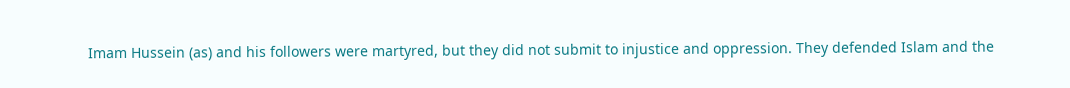Imam Hussein (as) and his followers were martyred, but they did not submit to injustice and oppression. They defended Islam and the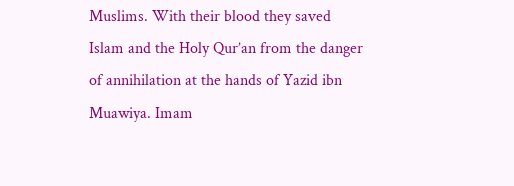Muslims. With their blood they saved Islam and the Holy Qur’an from the danger of annihilation at the hands of Yazid ibn Muawiya. Imam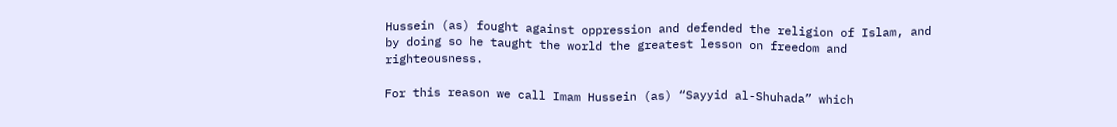Hussein (as) fought against oppression and defended the religion of Islam, and by doing so he taught the world the greatest lesson on freedom and righteousness.

For this reason we call Imam Hussein (as) “Sayyid al-Shuhada” which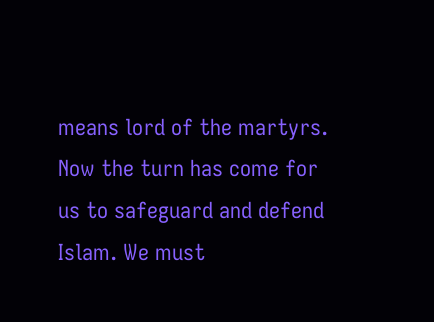means lord of the martyrs. Now the turn has come for us to safeguard and defend Islam. We must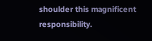shoulder this magnificent responsibility.